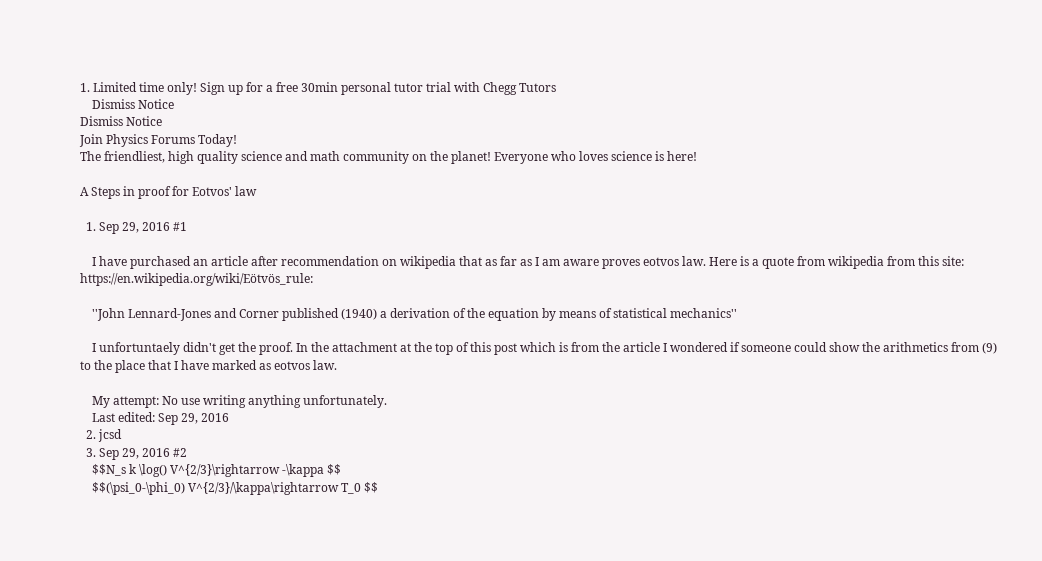1. Limited time only! Sign up for a free 30min personal tutor trial with Chegg Tutors
    Dismiss Notice
Dismiss Notice
Join Physics Forums Today!
The friendliest, high quality science and math community on the planet! Everyone who loves science is here!

A Steps in proof for Eotvos' law

  1. Sep 29, 2016 #1

    I have purchased an article after recommendation on wikipedia that as far as I am aware proves eotvos law. Here is a quote from wikipedia from this site: https://en.wikipedia.org/wiki/Eötvös_rule:

    ''John Lennard-Jones and Corner published (1940) a derivation of the equation by means of statistical mechanics''

    I unfortuntaely didn't get the proof. In the attachment at the top of this post which is from the article I wondered if someone could show the arithmetics from (9) to the place that I have marked as eotvos law.

    My attempt: No use writing anything unfortunately.
    Last edited: Sep 29, 2016
  2. jcsd
  3. Sep 29, 2016 #2
    $$N_s k \log() V^{2/3}\rightarrow -\kappa $$
    $$(\psi_0-\phi_0) V^{2/3}/\kappa\rightarrow T_0 $$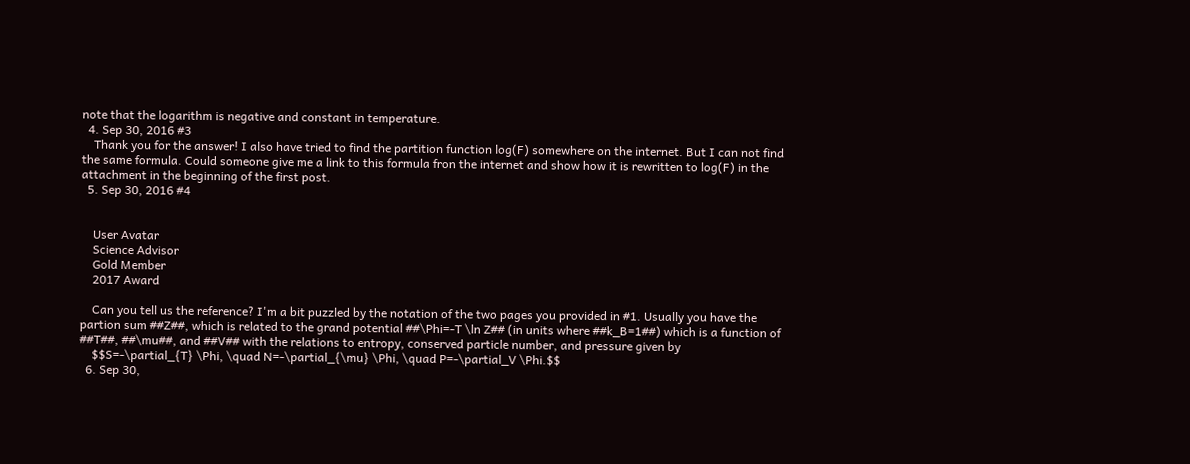note that the logarithm is negative and constant in temperature.
  4. Sep 30, 2016 #3
    Thank you for the answer! I also have tried to find the partition function log(F) somewhere on the internet. But I can not find the same formula. Could someone give me a link to this formula fron the internet and show how it is rewritten to log(F) in the attachment in the beginning of the first post.
  5. Sep 30, 2016 #4


    User Avatar
    Science Advisor
    Gold Member
    2017 Award

    Can you tell us the reference? I'm a bit puzzled by the notation of the two pages you provided in #1. Usually you have the partion sum ##Z##, which is related to the grand potential ##\Phi=-T \ln Z## (in units where ##k_B=1##) which is a function of ##T##, ##\mu##, and ##V## with the relations to entropy, conserved particle number, and pressure given by
    $$S=-\partial_{T} \Phi, \quad N=-\partial_{\mu} \Phi, \quad P=-\partial_V \Phi.$$
  6. Sep 30,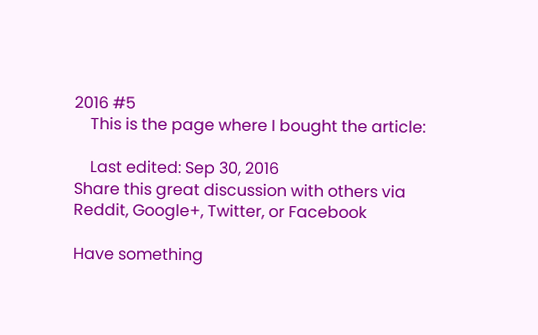2016 #5
    This is the page where I bought the article:

    Last edited: Sep 30, 2016
Share this great discussion with others via Reddit, Google+, Twitter, or Facebook

Have something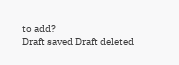to add?
Draft saved Draft deleted